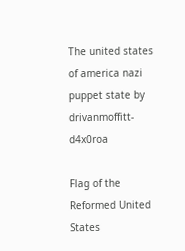The united states of america nazi puppet state by drivanmoffitt-d4x0roa

Flag of the Reformed United States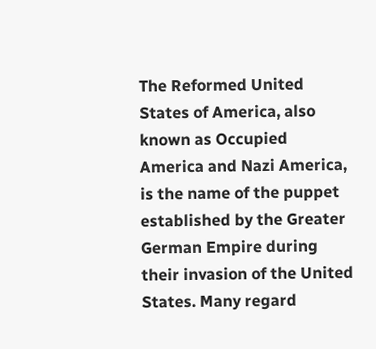The Reformed United States of America, also known as Occupied America and Nazi America, is the name of the puppet established by the Greater German Empire during their invasion of the United States. Many regard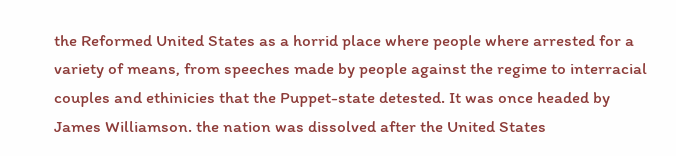the Reformed United States as a horrid place where people where arrested for a variety of means, from speeches made by people against the regime to interracial couples and ethinicies that the Puppet-state detested. It was once headed by James Williamson. the nation was dissolved after the United States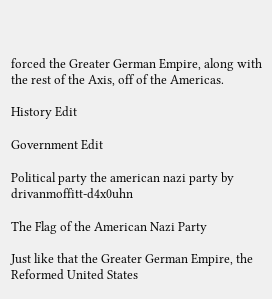forced the Greater German Empire, along with the rest of the Axis, off of the Americas.

History Edit

Government Edit

Political party the american nazi party by drivanmoffitt-d4x0uhn

The Flag of the American Nazi Party

Just like that the Greater German Empire, the Reformed United States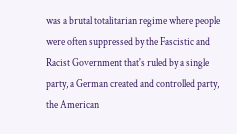was a brutal totalitarian regime where people were often suppressed by the Fascistic and Racist Government that's ruled by a single party, a German created and controlled party, the American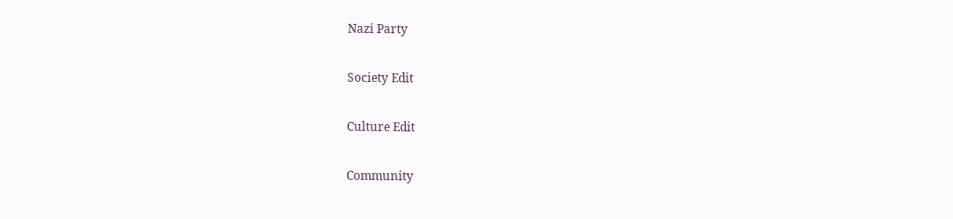Nazi Party

Society Edit

Culture Edit

Community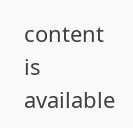content is available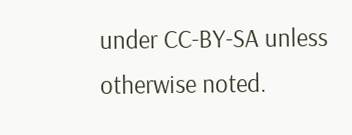under CC-BY-SA unless otherwise noted.